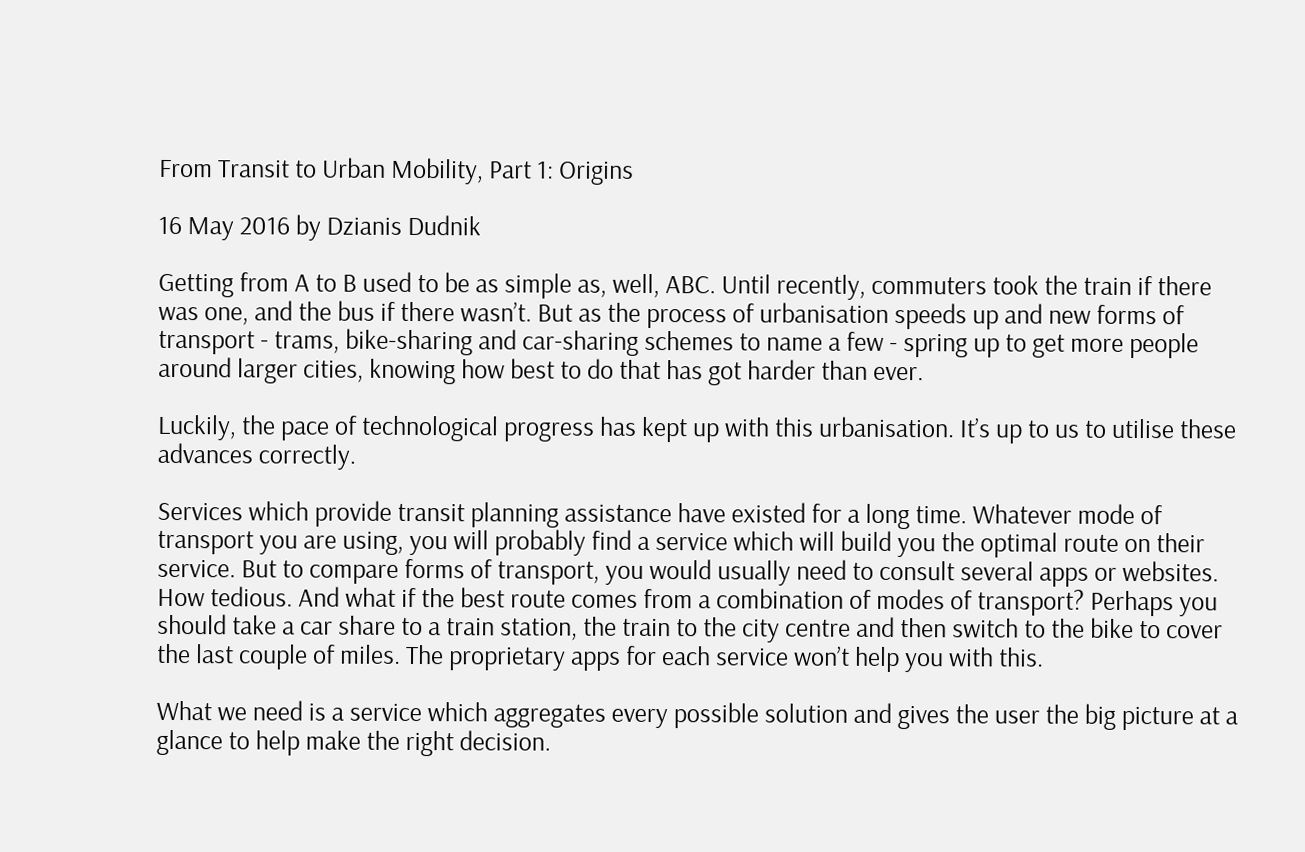From Transit to Urban Mobility, Part 1: Origins

16 May 2016 by Dzianis Dudnik

Getting from A to B used to be as simple as, well, ABC. Until recently, commuters took the train if there was one, and the bus if there wasn’t. But as the process of urbanisation speeds up and new forms of transport - trams, bike-sharing and car-sharing schemes to name a few - spring up to get more people around larger cities, knowing how best to do that has got harder than ever.

Luckily, the pace of technological progress has kept up with this urbanisation. It’s up to us to utilise these advances correctly.

Services which provide transit planning assistance have existed for a long time. Whatever mode of transport you are using, you will probably find a service which will build you the optimal route on their service. But to compare forms of transport, you would usually need to consult several apps or websites. How tedious. And what if the best route comes from a combination of modes of transport? Perhaps you should take a car share to a train station, the train to the city centre and then switch to the bike to cover the last couple of miles. The proprietary apps for each service won’t help you with this.

What we need is a service which aggregates every possible solution and gives the user the big picture at a glance to help make the right decision.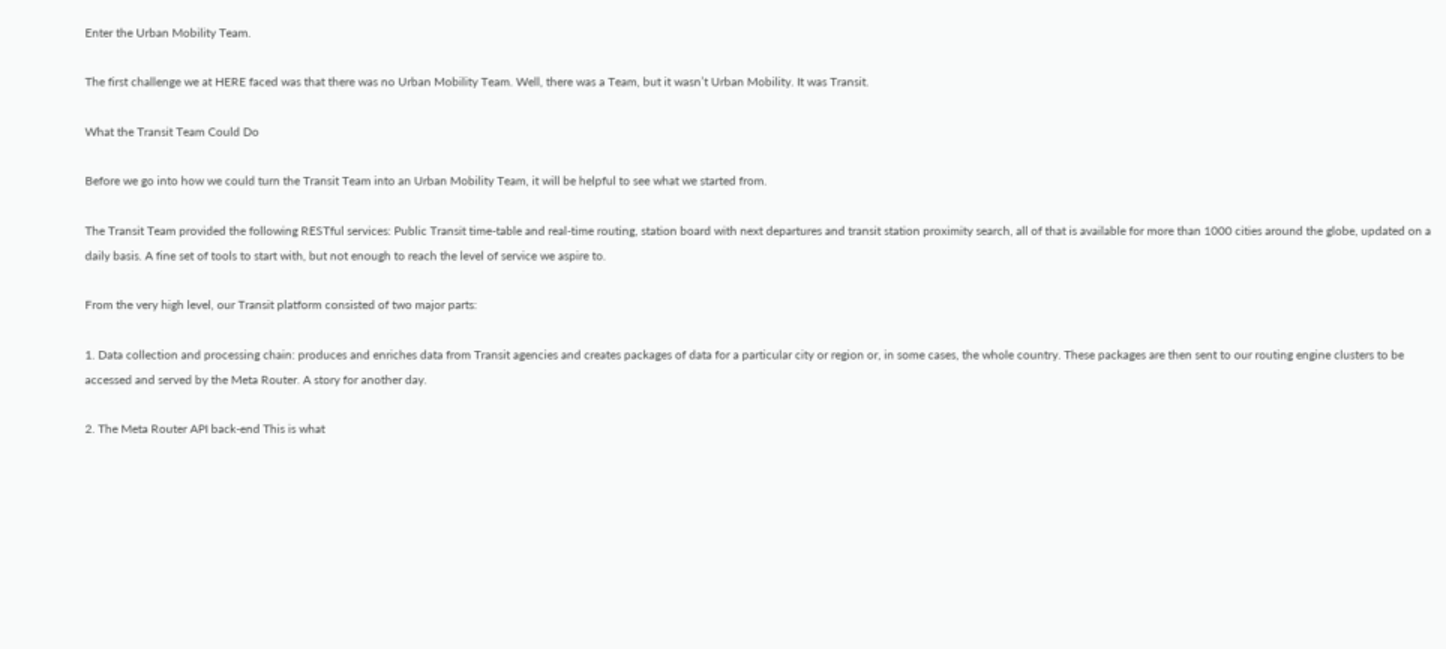Enter the Urban Mobility Team.

The first challenge we at HERE faced was that there was no Urban Mobility Team. Well, there was a Team, but it wasn’t Urban Mobility. It was Transit.

What the Transit Team Could Do

Before we go into how we could turn the Transit Team into an Urban Mobility Team, it will be helpful to see what we started from.

The Transit Team provided the following RESTful services: Public Transit time-table and real-time routing, station board with next departures and transit station proximity search, all of that is available for more than 1000 cities around the globe, updated on a daily basis. A fine set of tools to start with, but not enough to reach the level of service we aspire to.

From the very high level, our Transit platform consisted of two major parts:

1. Data collection and processing chain: produces and enriches data from Transit agencies and creates packages of data for a particular city or region or, in some cases, the whole country. These packages are then sent to our routing engine clusters to be accessed and served by the Meta Router. A story for another day.

2. The Meta Router API back-end This is what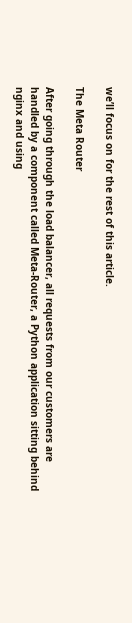we’ll focus on for the rest of this article.

The Meta Router

After going through the load balancer, all requests from our customers are handled by a component called Meta-Router, a Python application sitting behind nginx and using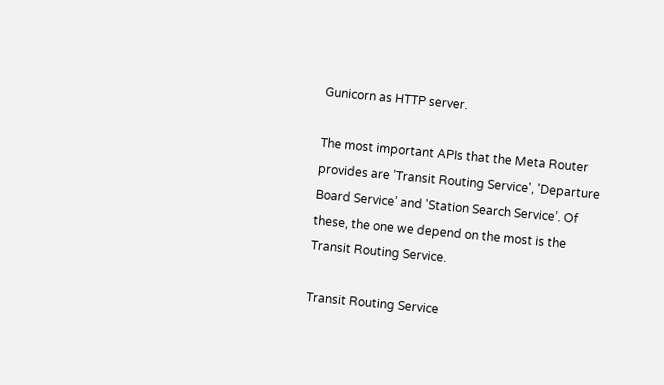Gunicorn as HTTP server.

The most important APIs that the Meta Router provides are ’Transit Routing Service', 'Departure Board Service’ and 'Station Search Service’. Of these, the one we depend on the most is the Transit Routing Service.

Transit Routing Service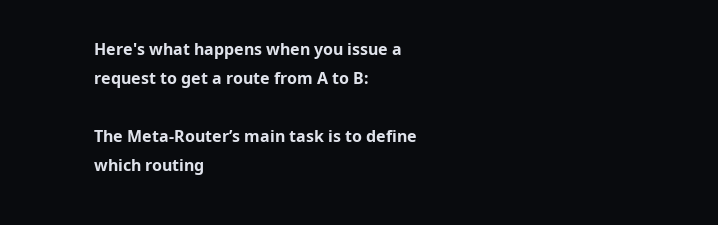Here's what happens when you issue a request to get a route from A to B:

The Meta-Router’s main task is to define which routing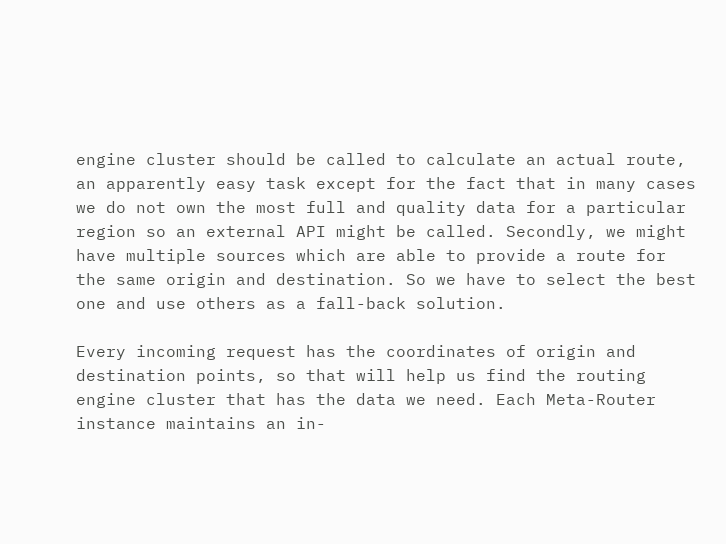engine cluster should be called to calculate an actual route, an apparently easy task except for the fact that in many cases we do not own the most full and quality data for a particular region so an external API might be called. Secondly, we might have multiple sources which are able to provide a route for the same origin and destination. So we have to select the best one and use others as a fall-back solution.

Every incoming request has the coordinates of origin and destination points, so that will help us find the routing engine cluster that has the data we need. Each Meta-Router instance maintains an in-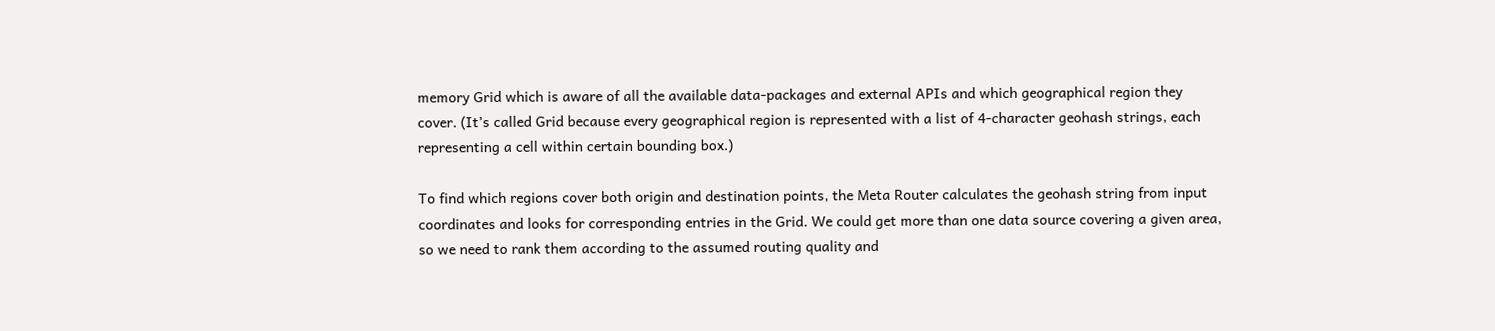memory Grid which is aware of all the available data-packages and external APIs and which geographical region they cover. (It’s called Grid because every geographical region is represented with a list of 4-character geohash strings, each representing a cell within certain bounding box.)

To find which regions cover both origin and destination points, the Meta Router calculates the geohash string from input coordinates and looks for corresponding entries in the Grid. We could get more than one data source covering a given area, so we need to rank them according to the assumed routing quality and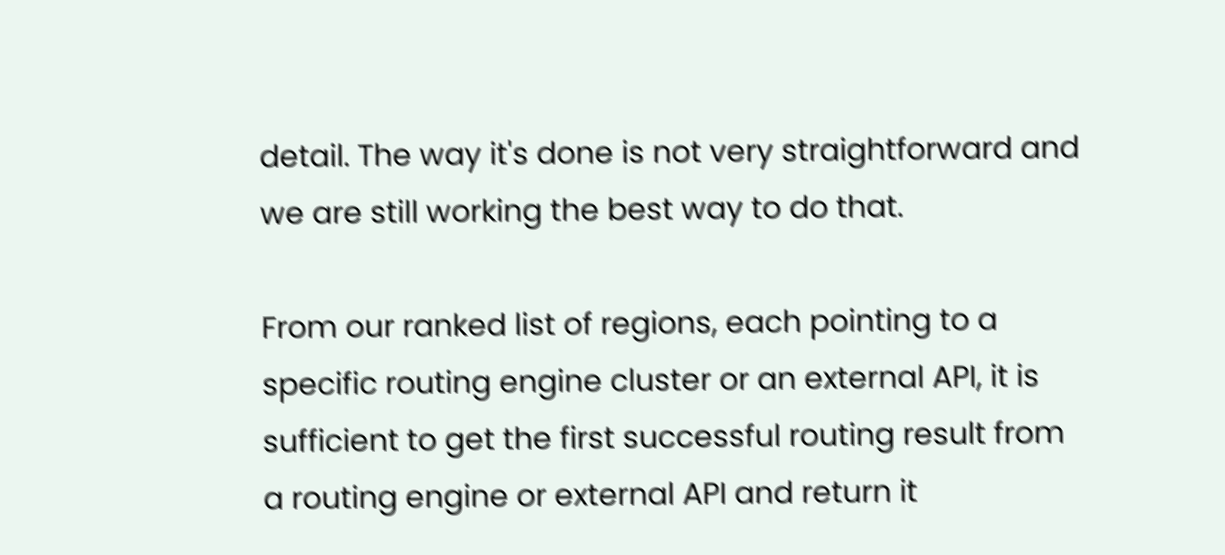detail. The way it's done is not very straightforward and we are still working the best way to do that.

From our ranked list of regions, each pointing to a specific routing engine cluster or an external API, it is sufficient to get the first successful routing result from a routing engine or external API and return it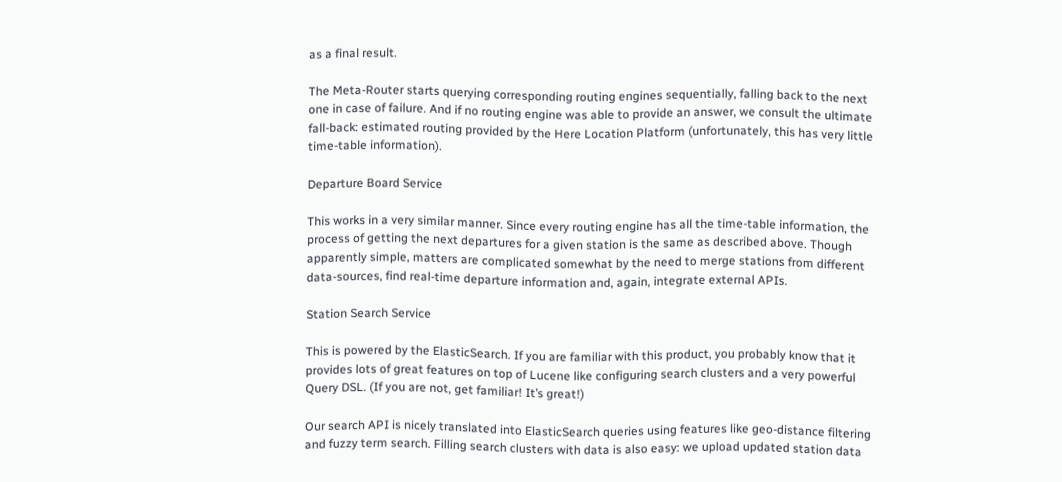as a final result.

The Meta-Router starts querying corresponding routing engines sequentially, falling back to the next one in case of failure. And if no routing engine was able to provide an answer, we consult the ultimate fall-back: estimated routing provided by the Here Location Platform (unfortunately, this has very little time-table information).

Departure Board Service

This works in a very similar manner. Since every routing engine has all the time-table information, the process of getting the next departures for a given station is the same as described above. Though apparently simple, matters are complicated somewhat by the need to merge stations from different data-sources, find real-time departure information and, again, integrate external APIs.

Station Search Service

This is powered by the ElasticSearch. If you are familiar with this product, you probably know that it provides lots of great features on top of Lucene like configuring search clusters and a very powerful Query DSL. (If you are not, get familiar! It’s great!)

Our search API is nicely translated into ElasticSearch queries using features like geo-distance filtering and fuzzy term search. Filling search clusters with data is also easy: we upload updated station data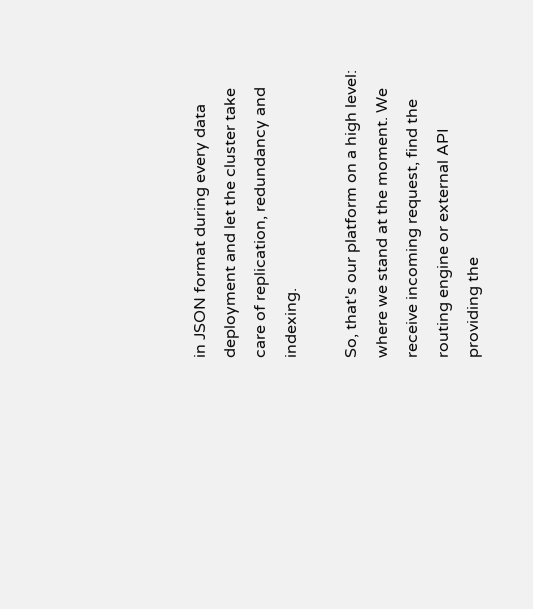in JSON format during every data deployment and let the cluster take care of replication, redundancy and indexing.

So, that's our platform on a high level: where we stand at the moment. We receive incoming request, find the routing engine or external API providing the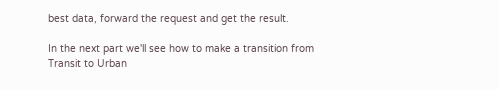best data, forward the request and get the result.

In the next part we'll see how to make a transition from Transit to Urban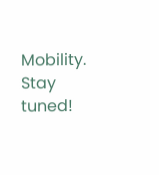Mobility. Stay tuned!